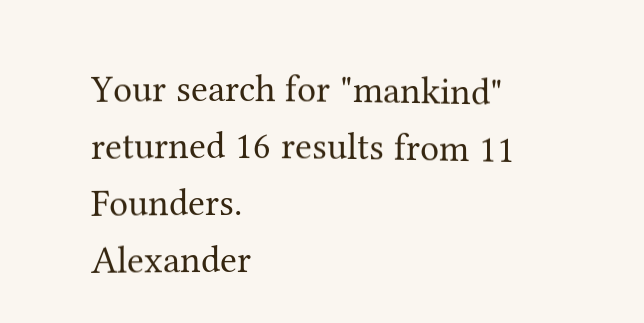Your search for "mankind" returned 16 results from 11 Founders.
Alexander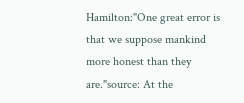Hamilton:"One great error is that we suppose mankind more honest than they are."source: At the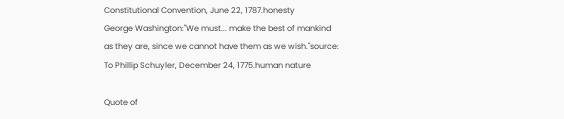Constitutional Convention, June 22, 1787.honesty
George Washington:"We must... make the best of mankind as they are, since we cannot have them as we wish."source: To Phillip Schuyler, December 24, 1775.human nature

Quote of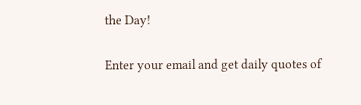the Day!

Enter your email and get daily quotes of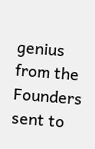genius from the Founders sent to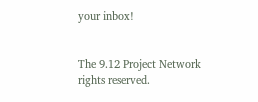your inbox!


The 9.12 Project Network rights reserved.